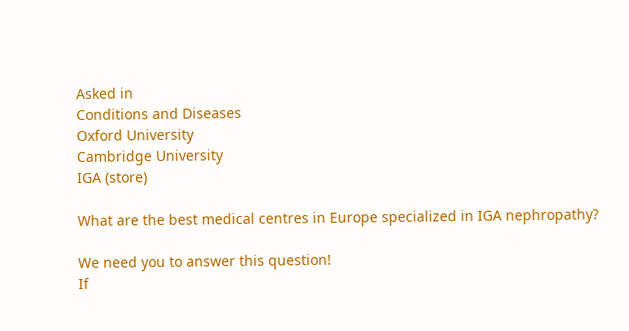Asked in
Conditions and Diseases
Oxford University
Cambridge University
IGA (store)

What are the best medical centres in Europe specialized in IGA nephropathy?

We need you to answer this question!
If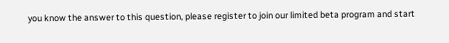you know the answer to this question, please register to join our limited beta program and start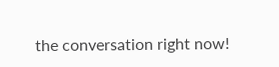the conversation right now!